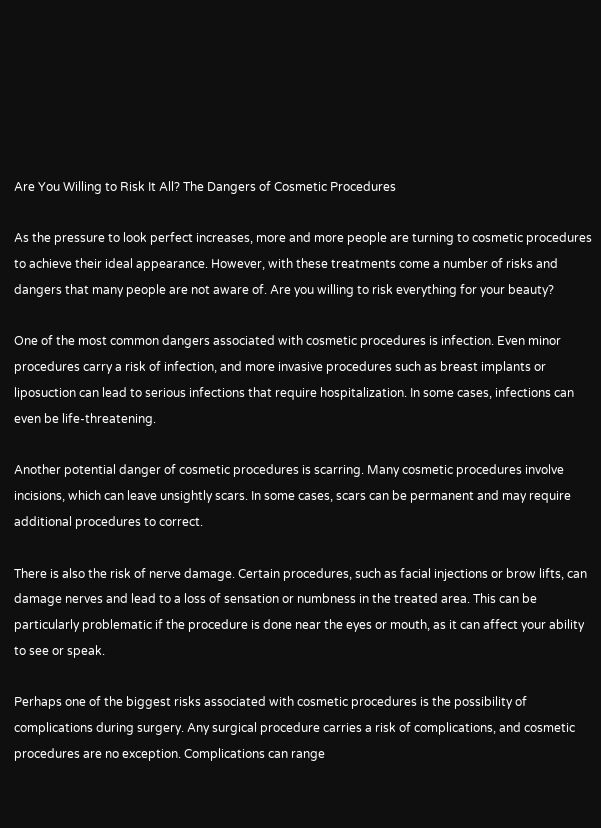Are You Willing to Risk It All? The Dangers of Cosmetic Procedures

As the pressure to look perfect increases, more and more people are turning to cosmetic procedures to achieve their ideal appearance. However, with these treatments come a number of risks and dangers that many people are not aware of. Are you willing to risk everything for your beauty?

One of the most common dangers associated with cosmetic procedures is infection. Even minor procedures carry a risk of infection, and more invasive procedures such as breast implants or liposuction can lead to serious infections that require hospitalization. In some cases, infections can even be life-threatening.

Another potential danger of cosmetic procedures is scarring. Many cosmetic procedures involve incisions, which can leave unsightly scars. In some cases, scars can be permanent and may require additional procedures to correct.

There is also the risk of nerve damage. Certain procedures, such as facial injections or brow lifts, can damage nerves and lead to a loss of sensation or numbness in the treated area. This can be particularly problematic if the procedure is done near the eyes or mouth, as it can affect your ability to see or speak.

Perhaps one of the biggest risks associated with cosmetic procedures is the possibility of complications during surgery. Any surgical procedure carries a risk of complications, and cosmetic procedures are no exception. Complications can range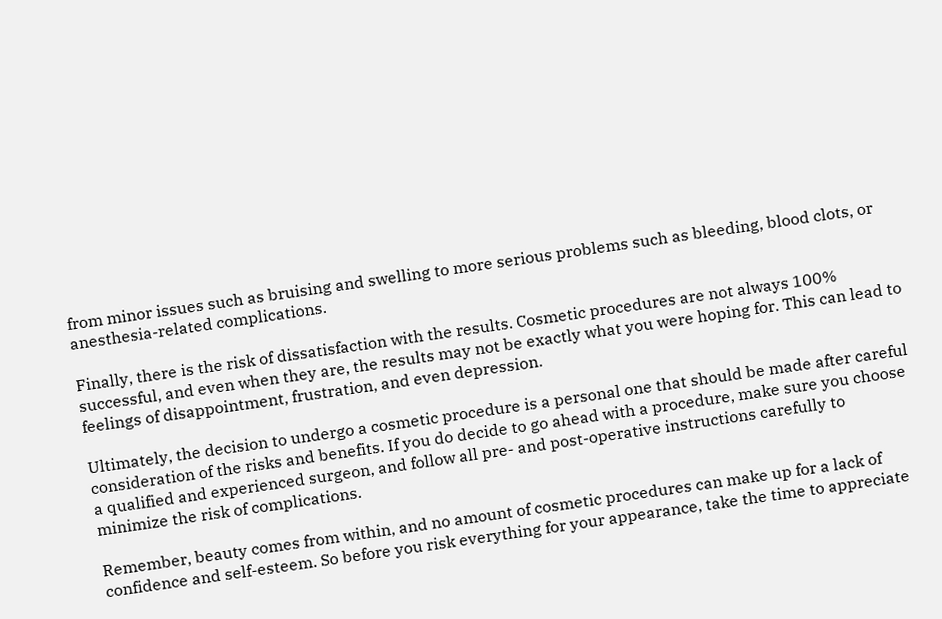from minor issues such as bruising and swelling to more serious problems such as bleeding, blood clots, or anesthesia-related complications.

Finally, there is the risk of dissatisfaction with the results. Cosmetic procedures are not always 100% successful, and even when they are, the results may not be exactly what you were hoping for. This can lead to feelings of disappointment, frustration, and even depression.

Ultimately, the decision to undergo a cosmetic procedure is a personal one that should be made after careful consideration of the risks and benefits. If you do decide to go ahead with a procedure, make sure you choose a qualified and experienced surgeon, and follow all pre- and post-operative instructions carefully to minimize the risk of complications.

Remember, beauty comes from within, and no amount of cosmetic procedures can make up for a lack of confidence and self-esteem. So before you risk everything for your appearance, take the time to appreciate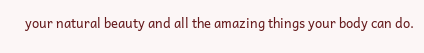your natural beauty and all the amazing things your body can do.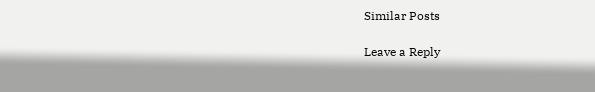Similar Posts

Leave a Reply